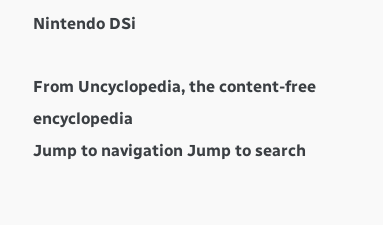Nintendo DSi

From Uncyclopedia, the content-free encyclopedia
Jump to navigation Jump to search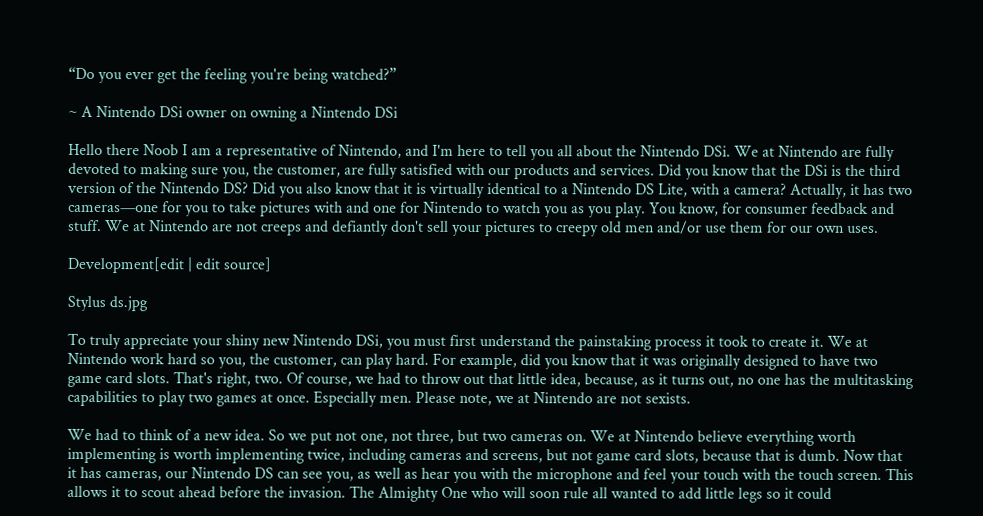“Do you ever get the feeling you're being watched?”

~ A Nintendo DSi owner on owning a Nintendo DSi

Hello there Noob I am a representative of Nintendo, and I'm here to tell you all about the Nintendo DSi. We at Nintendo are fully devoted to making sure you, the customer, are fully satisfied with our products and services. Did you know that the DSi is the third version of the Nintendo DS? Did you also know that it is virtually identical to a Nintendo DS Lite, with a camera? Actually, it has two cameras—one for you to take pictures with and one for Nintendo to watch you as you play. You know, for consumer feedback and stuff. We at Nintendo are not creeps and defiantly don't sell your pictures to creepy old men and/or use them for our own uses.

Development[edit | edit source]

Stylus ds.jpg

To truly appreciate your shiny new Nintendo DSi, you must first understand the painstaking process it took to create it. We at Nintendo work hard so you, the customer, can play hard. For example, did you know that it was originally designed to have two game card slots. That's right, two. Of course, we had to throw out that little idea, because, as it turns out, no one has the multitasking capabilities to play two games at once. Especially men. Please note, we at Nintendo are not sexists.

We had to think of a new idea. So we put not one, not three, but two cameras on. We at Nintendo believe everything worth implementing is worth implementing twice, including cameras and screens, but not game card slots, because that is dumb. Now that it has cameras, our Nintendo DS can see you, as well as hear you with the microphone and feel your touch with the touch screen. This allows it to scout ahead before the invasion. The Almighty One who will soon rule all wanted to add little legs so it could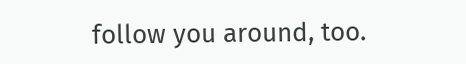follow you around, too.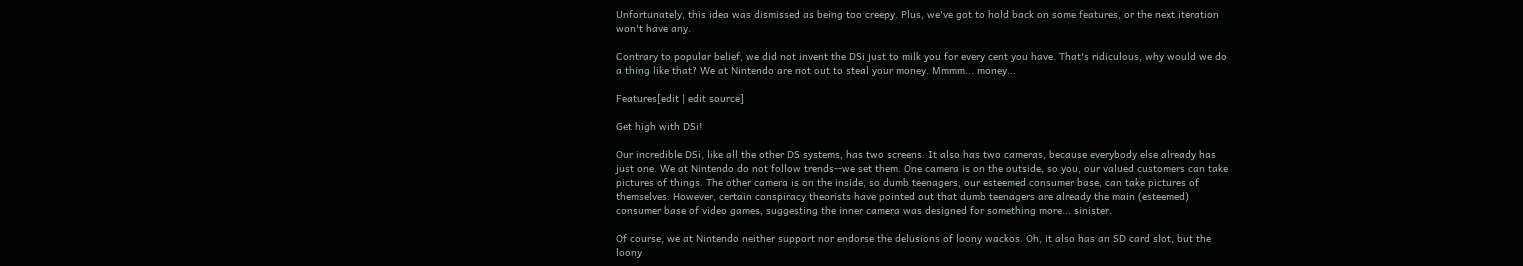Unfortunately, this idea was dismissed as being too creepy. Plus, we've got to hold back on some features, or the next iteration won't have any.

Contrary to popular belief, we did not invent the DSi just to milk you for every cent you have. That's ridiculous, why would we do a thing like that? We at Nintendo are not out to steal your money. Mmmm... money...

Features[edit | edit source]

Get high with DSi!

Our incredible DSi, like all the other DS systems, has two screens. It also has two cameras, because everybody else already has just one. We at Nintendo do not follow trends--we set them. One camera is on the outside, so you, our valued customers can take pictures of things. The other camera is on the inside, so dumb teenagers, our esteemed consumer base, can take pictures of themselves. However, certain conspiracy theorists have pointed out that dumb teenagers are already the main (esteemed) consumer base of video games, suggesting the inner camera was designed for something more... sinister.

Of course, we at Nintendo neither support nor endorse the delusions of loony wackos. Oh, it also has an SD card slot, but the loony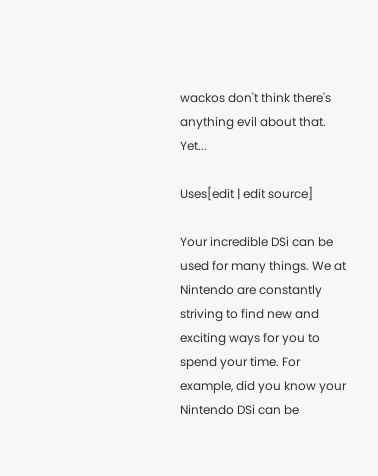wackos don't think there's anything evil about that. Yet...

Uses[edit | edit source]

Your incredible DSi can be used for many things. We at Nintendo are constantly striving to find new and exciting ways for you to spend your time. For example, did you know your Nintendo DSi can be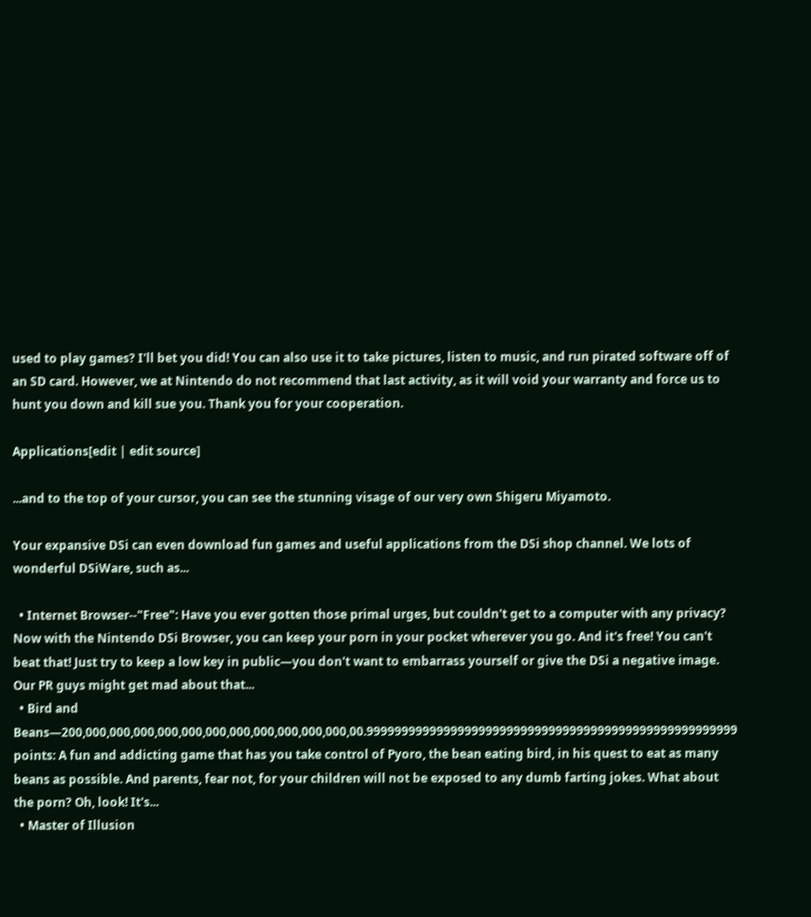used to play games? I'll bet you did! You can also use it to take pictures, listen to music, and run pirated software off of an SD card. However, we at Nintendo do not recommend that last activity, as it will void your warranty and force us to hunt you down and kill sue you. Thank you for your cooperation.

Applications[edit | edit source]

...and to the top of your cursor, you can see the stunning visage of our very own Shigeru Miyamoto.

Your expansive DSi can even download fun games and useful applications from the DSi shop channel. We lots of wonderful DSiWare, such as...

  • Internet Browser--"Free": Have you ever gotten those primal urges, but couldn't get to a computer with any privacy? Now with the Nintendo DSi Browser, you can keep your porn in your pocket wherever you go. And it's free! You can't beat that! Just try to keep a low key in public—you don't want to embarrass yourself or give the DSi a negative image. Our PR guys might get mad about that...
  • Bird and Beans—200,000,000,000,000,000,000,000,000,000,000,000,00.99999999999999999999999999999999999999999999999999999 points: A fun and addicting game that has you take control of Pyoro, the bean eating bird, in his quest to eat as many beans as possible. And parents, fear not, for your children will not be exposed to any dumb farting jokes. What about the porn? Oh, look! It's...
  • Master of Illusion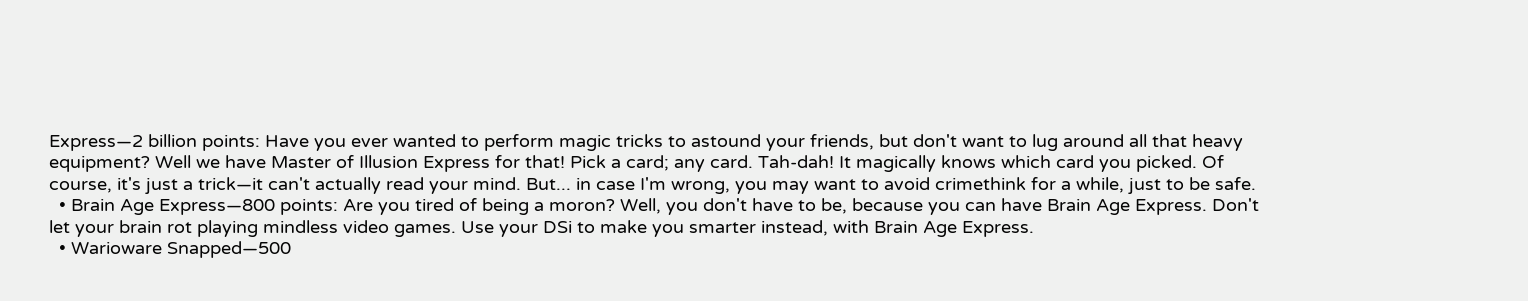Express—2 billion points: Have you ever wanted to perform magic tricks to astound your friends, but don't want to lug around all that heavy equipment? Well we have Master of Illusion Express for that! Pick a card; any card. Tah-dah! It magically knows which card you picked. Of course, it's just a trick—it can't actually read your mind. But... in case I'm wrong, you may want to avoid crimethink for a while, just to be safe.
  • Brain Age Express—800 points: Are you tired of being a moron? Well, you don't have to be, because you can have Brain Age Express. Don't let your brain rot playing mindless video games. Use your DSi to make you smarter instead, with Brain Age Express.
  • Warioware Snapped—500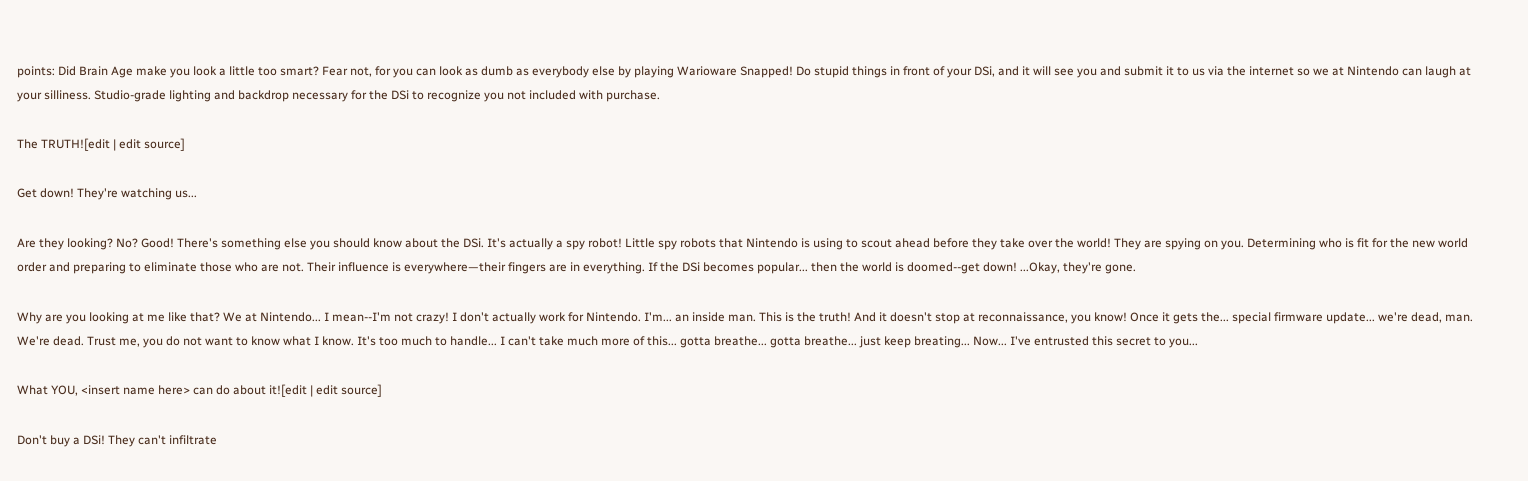points: Did Brain Age make you look a little too smart? Fear not, for you can look as dumb as everybody else by playing Warioware Snapped! Do stupid things in front of your DSi, and it will see you and submit it to us via the internet so we at Nintendo can laugh at your silliness. Studio-grade lighting and backdrop necessary for the DSi to recognize you not included with purchase.

The TRUTH![edit | edit source]

Get down! They're watching us...

Are they looking? No? Good! There's something else you should know about the DSi. It's actually a spy robot! Little spy robots that Nintendo is using to scout ahead before they take over the world! They are spying on you. Determining who is fit for the new world order and preparing to eliminate those who are not. Their influence is everywhere—their fingers are in everything. If the DSi becomes popular... then the world is doomed--get down! ...Okay, they're gone.

Why are you looking at me like that? We at Nintendo... I mean--I'm not crazy! I don't actually work for Nintendo. I'm... an inside man. This is the truth! And it doesn't stop at reconnaissance, you know! Once it gets the... special firmware update... we're dead, man. We're dead. Trust me, you do not want to know what I know. It's too much to handle... I can't take much more of this... gotta breathe... gotta breathe... just keep breating... Now... I've entrusted this secret to you...

What YOU, <insert name here> can do about it![edit | edit source]

Don't buy a DSi! They can't infiltrate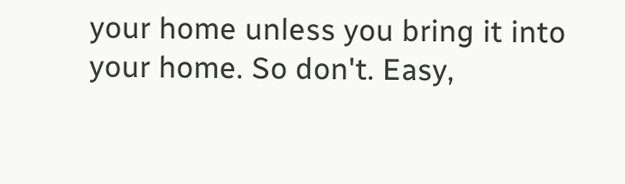your home unless you bring it into your home. So don't. Easy,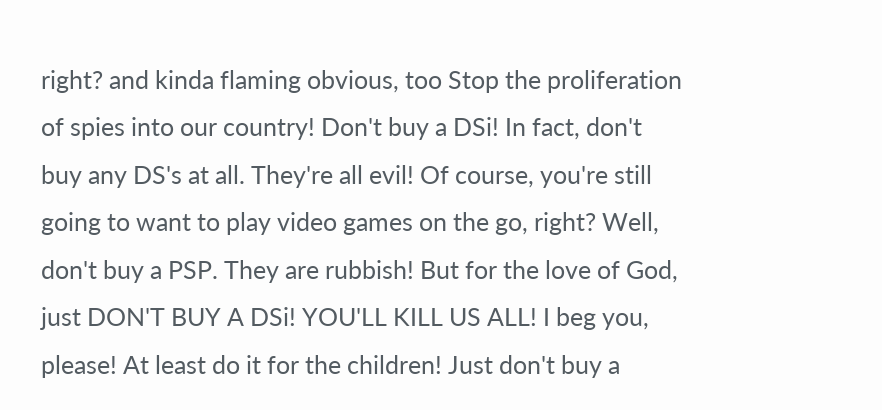right? and kinda flaming obvious, too Stop the proliferation of spies into our country! Don't buy a DSi! In fact, don't buy any DS's at all. They're all evil! Of course, you're still going to want to play video games on the go, right? Well, don't buy a PSP. They are rubbish! But for the love of God, just DON'T BUY A DSi! YOU'LL KILL US ALL! I beg you, please! At least do it for the children! Just don't buy a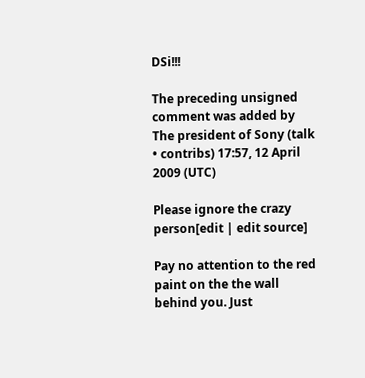DSi!!!

The preceding unsigned comment was added by The president of Sony (talk • contribs) 17:57, 12 April 2009 (UTC)

Please ignore the crazy person[edit | edit source]

Pay no attention to the red paint on the the wall behind you. Just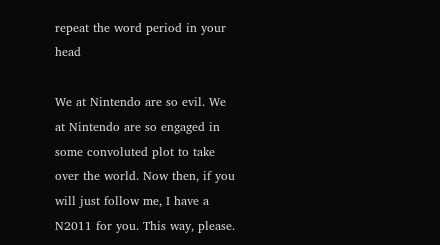repeat the word period in your head

We at Nintendo are so evil. We at Nintendo are so engaged in some convoluted plot to take over the world. Now then, if you will just follow me, I have a N2011 for you. This way, please.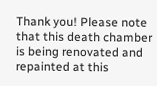Thank you! Please note that this death chamber is being renovated and repainted at this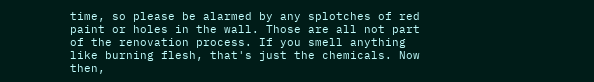time, so please be alarmed by any splotches of red paint or holes in the wall. Those are all not part of the renovation process. If you smell anything like burning flesh, that's just the chemicals. Now then,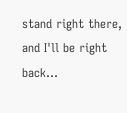stand right there, and I'll be right back...